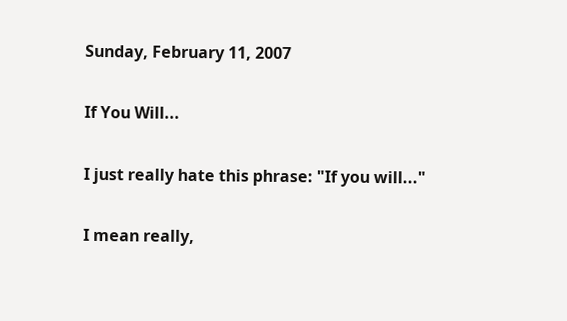Sunday, February 11, 2007

If You Will...

I just really hate this phrase: "If you will..."

I mean really,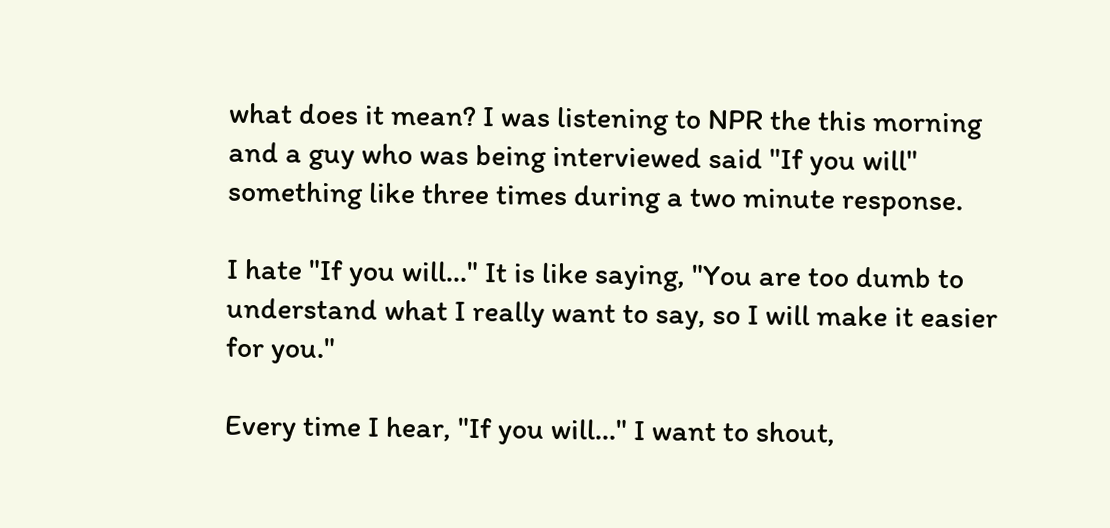what does it mean? I was listening to NPR the this morning and a guy who was being interviewed said "If you will" something like three times during a two minute response.

I hate "If you will..." It is like saying, "You are too dumb to understand what I really want to say, so I will make it easier for you."

Every time I hear, "If you will..." I want to shout,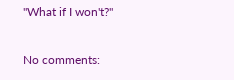"What if I won't?"

No comments: